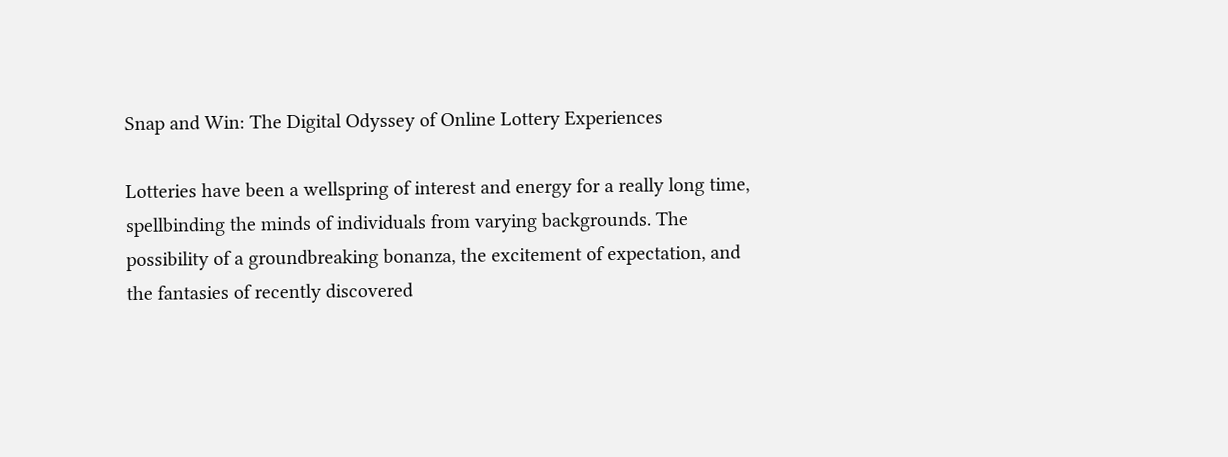Snap and Win: The Digital Odyssey of Online Lottery Experiences

Lotteries have been a wellspring of interest and energy for a really long time, spellbinding the minds of individuals from varying backgrounds. The possibility of a groundbreaking bonanza, the excitement of expectation, and the fantasies of recently discovered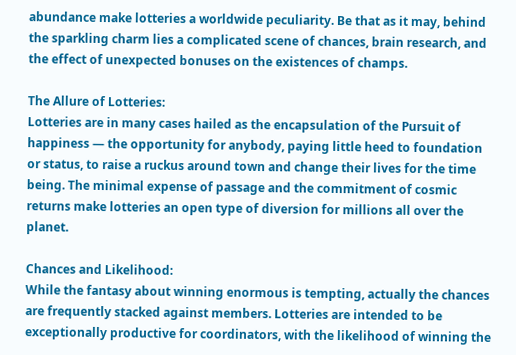abundance make lotteries a worldwide peculiarity. Be that as it may, behind the sparkling charm lies a complicated scene of chances, brain research, and the effect of unexpected bonuses on the existences of champs.

The Allure of Lotteries:
Lotteries are in many cases hailed as the encapsulation of the Pursuit of happiness — the opportunity for anybody, paying little heed to foundation or status, to raise a ruckus around town and change their lives for the time being. The minimal expense of passage and the commitment of cosmic returns make lotteries an open type of diversion for millions all over the planet.

Chances and Likelihood:
While the fantasy about winning enormous is tempting, actually the chances are frequently stacked against members. Lotteries are intended to be exceptionally productive for coordinators, with the likelihood of winning the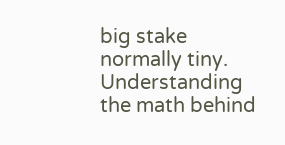big stake normally tiny. Understanding the math behind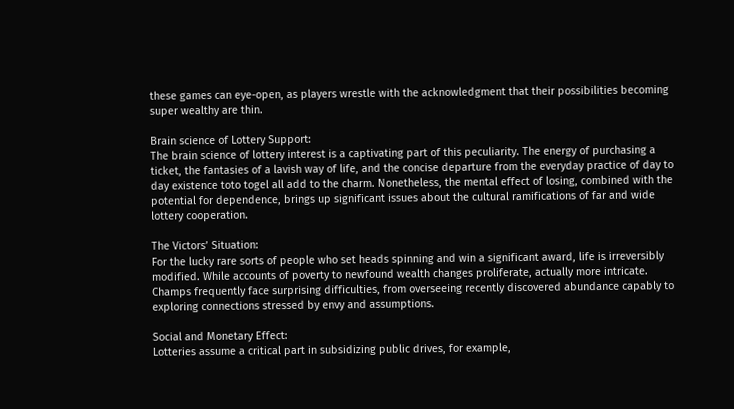these games can eye-open, as players wrestle with the acknowledgment that their possibilities becoming super wealthy are thin.

Brain science of Lottery Support:
The brain science of lottery interest is a captivating part of this peculiarity. The energy of purchasing a ticket, the fantasies of a lavish way of life, and the concise departure from the everyday practice of day to day existence toto togel all add to the charm. Nonetheless, the mental effect of losing, combined with the potential for dependence, brings up significant issues about the cultural ramifications of far and wide lottery cooperation.

The Victors’ Situation:
For the lucky rare sorts of people who set heads spinning and win a significant award, life is irreversibly modified. While accounts of poverty to newfound wealth changes proliferate, actually more intricate. Champs frequently face surprising difficulties, from overseeing recently discovered abundance capably to exploring connections stressed by envy and assumptions.

Social and Monetary Effect:
Lotteries assume a critical part in subsidizing public drives, for example,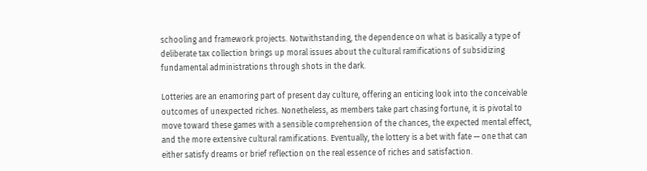schooling and framework projects. Notwithstanding, the dependence on what is basically a type of deliberate tax collection brings up moral issues about the cultural ramifications of subsidizing fundamental administrations through shots in the dark.

Lotteries are an enamoring part of present day culture, offering an enticing look into the conceivable outcomes of unexpected riches. Nonetheless, as members take part chasing fortune, it is pivotal to move toward these games with a sensible comprehension of the chances, the expected mental effect, and the more extensive cultural ramifications. Eventually, the lottery is a bet with fate — one that can either satisfy dreams or brief reflection on the real essence of riches and satisfaction.